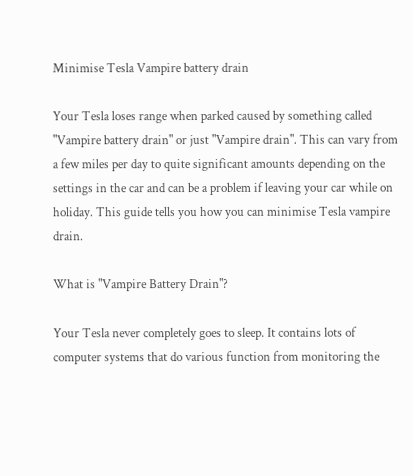Minimise Tesla Vampire battery drain

Your Tesla loses range when parked caused by something called "Vampire battery drain" or just "Vampire drain". This can vary from a few miles per day to quite significant amounts depending on the settings in the car and can be a problem if leaving your car while on holiday. This guide tells you how you can minimise Tesla vampire drain.

What is "Vampire Battery Drain"?

Your Tesla never completely goes to sleep. It contains lots of computer systems that do various function from monitoring the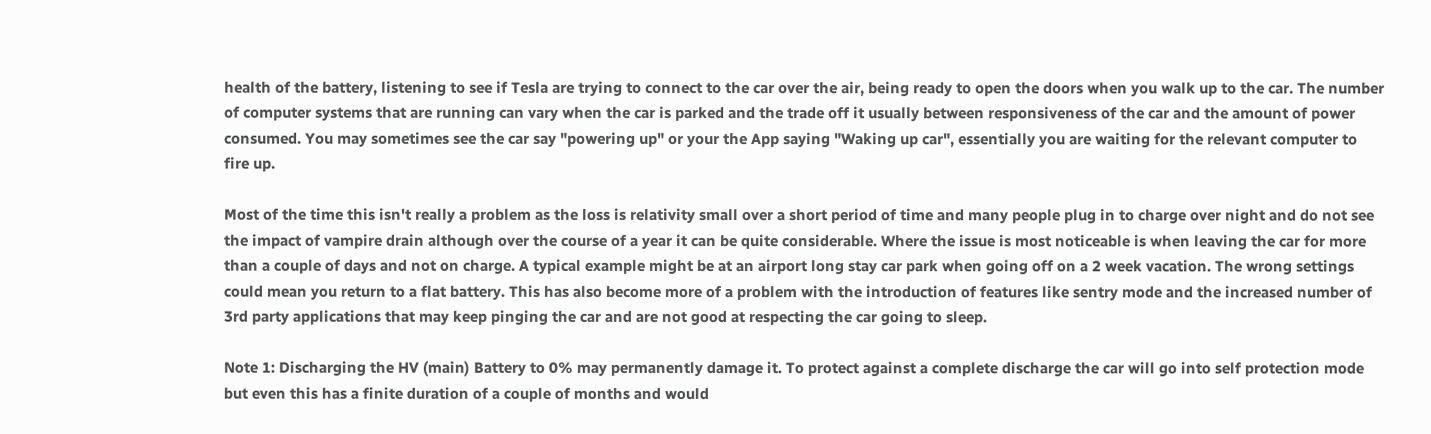health of the battery, listening to see if Tesla are trying to connect to the car over the air, being ready to open the doors when you walk up to the car. The number of computer systems that are running can vary when the car is parked and the trade off it usually between responsiveness of the car and the amount of power consumed. You may sometimes see the car say "powering up" or your the App saying "Waking up car", essentially you are waiting for the relevant computer to fire up.

Most of the time this isn't really a problem as the loss is relativity small over a short period of time and many people plug in to charge over night and do not see the impact of vampire drain although over the course of a year it can be quite considerable. Where the issue is most noticeable is when leaving the car for more than a couple of days and not on charge. A typical example might be at an airport long stay car park when going off on a 2 week vacation. The wrong settings could mean you return to a flat battery. This has also become more of a problem with the introduction of features like sentry mode and the increased number of 3rd party applications that may keep pinging the car and are not good at respecting the car going to sleep.

Note 1: Discharging the HV (main) Battery to 0% may permanently damage it. To protect against a complete discharge the car will go into self protection mode but even this has a finite duration of a couple of months and would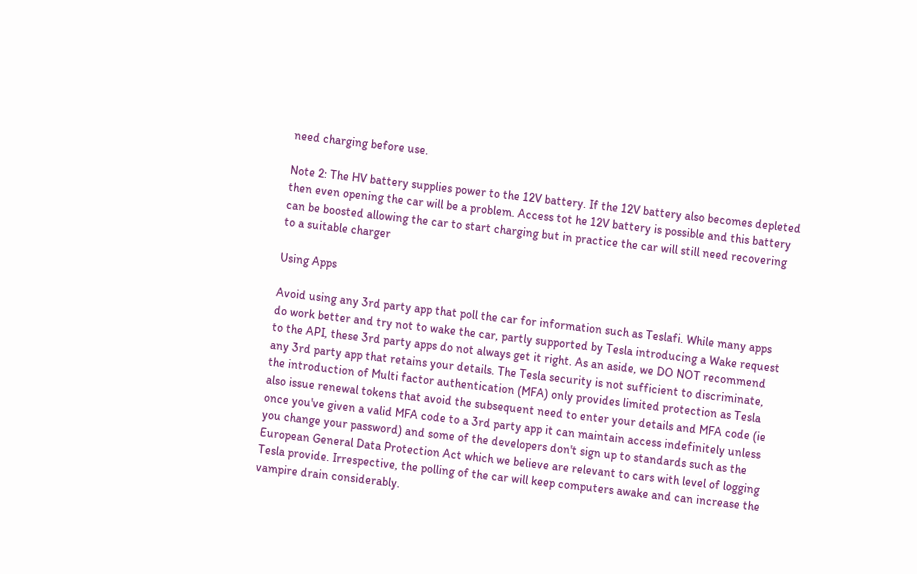need charging before use.

Note 2: The HV battery supplies power to the 12V battery. If the 12V battery also becomes depleted then even opening the car will be a problem. Access tot he 12V battery is possible and this battery can be boosted allowing the car to start charging but in practice the car will still need recovering to a suitable charger

Using Apps

Avoid using any 3rd party app that poll the car for information such as Teslafi. While many apps do work better and try not to wake the car, partly supported by Tesla introducing a Wake request to the API, these 3rd party apps do not always get it right. As an aside, we DO NOT recommend any 3rd party app that retains your details. The Tesla security is not sufficient to discriminate, the introduction of Multi factor authentication (MFA) only provides limited protection as Tesla also issue renewal tokens that avoid the subsequent need to enter your details and MFA code (ie once you've given a valid MFA code to a 3rd party app it can maintain access indefinitely unless you change your password) and some of the developers don't sign up to standards such as the European General Data Protection Act which we believe are relevant to cars with level of logging Tesla provide. Irrespective, the polling of the car will keep computers awake and can increase the vampire drain considerably.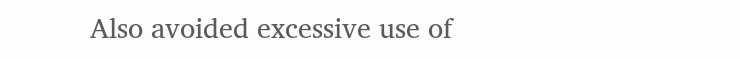Also avoided excessive use of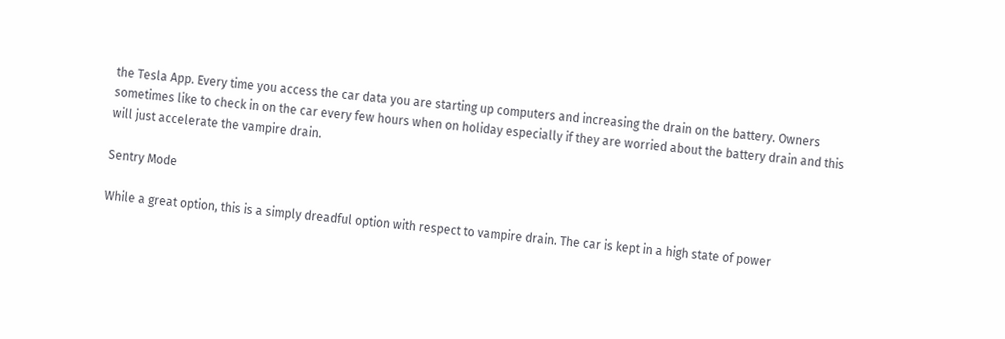the Tesla App. Every time you access the car data you are starting up computers and increasing the drain on the battery. Owners sometimes like to check in on the car every few hours when on holiday especially if they are worried about the battery drain and this will just accelerate the vampire drain.

Sentry Mode

While a great option, this is a simply dreadful option with respect to vampire drain. The car is kept in a high state of power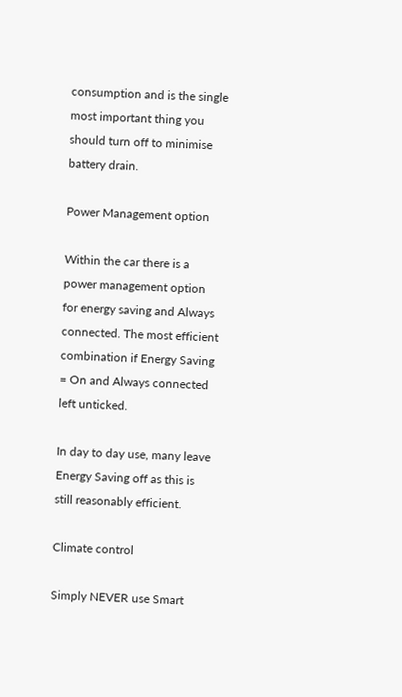consumption and is the single most important thing you should turn off to minimise battery drain.

Power Management option

Within the car there is a power management option for energy saving and Always connected. The most efficient combination if Energy Saving = On and Always connected left unticked.

In day to day use, many leave Energy Saving off as this is still reasonably efficient.

Climate control

Simply NEVER use Smart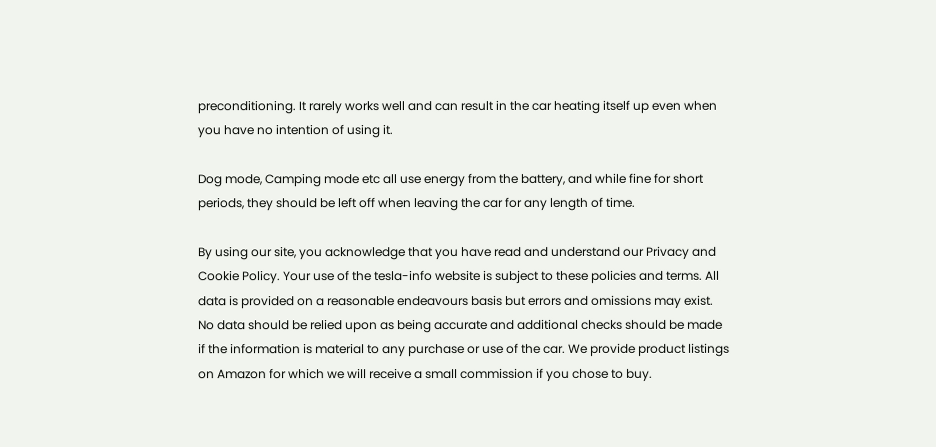preconditioning. It rarely works well and can result in the car heating itself up even when you have no intention of using it.

Dog mode, Camping mode etc all use energy from the battery, and while fine for short periods, they should be left off when leaving the car for any length of time.

By using our site, you acknowledge that you have read and understand our Privacy and Cookie Policy. Your use of the tesla-info website is subject to these policies and terms. All data is provided on a reasonable endeavours basis but errors and omissions may exist. No data should be relied upon as being accurate and additional checks should be made if the information is material to any purchase or use of the car. We provide product listings on Amazon for which we will receive a small commission if you chose to buy.